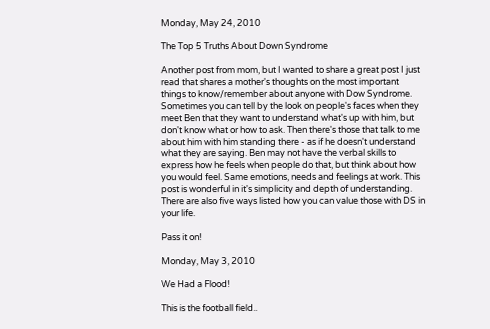Monday, May 24, 2010

The Top 5 Truths About Down Syndrome

Another post from mom, but I wanted to share a great post I just read that shares a mother's thoughts on the most important things to know/remember about anyone with Dow Syndrome. Sometimes you can tell by the look on people's faces when they meet Ben that they want to understand what's up with him, but don't know what or how to ask. Then there's those that talk to me about him with him standing there - as if he doesn't understand what they are saying. Ben may not have the verbal skills to express how he feels when people do that, but think about how you would feel. Same emotions, needs and feelings at work. This post is wonderful in it's simplicity and depth of understanding. There are also five ways listed how you can value those with DS in your life.

Pass it on!

Monday, May 3, 2010

We Had a Flood!

This is the football field..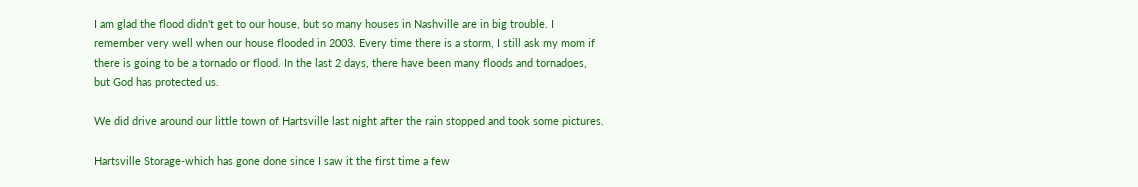I am glad the flood didn't get to our house, but so many houses in Nashville are in big trouble. I remember very well when our house flooded in 2003. Every time there is a storm, I still ask my mom if there is going to be a tornado or flood. In the last 2 days, there have been many floods and tornadoes, but God has protected us.

We did drive around our little town of Hartsville last night after the rain stopped and took some pictures.

Hartsville Storage-which has gone done since I saw it the first time a few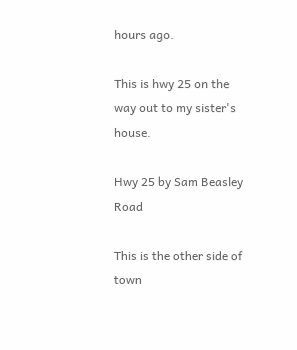hours ago.

This is hwy 25 on the way out to my sister's house.

Hwy 25 by Sam Beasley Road

This is the other side of town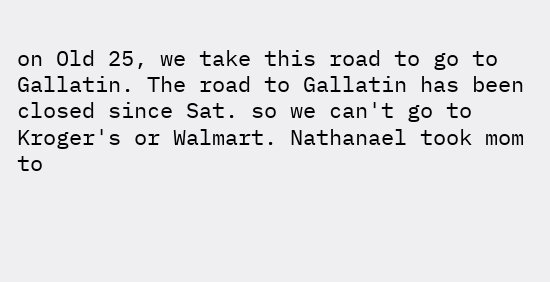on Old 25, we take this road to go to Gallatin. The road to Gallatin has been closed since Sat. so we can't go to Kroger's or Walmart. Nathanael took mom to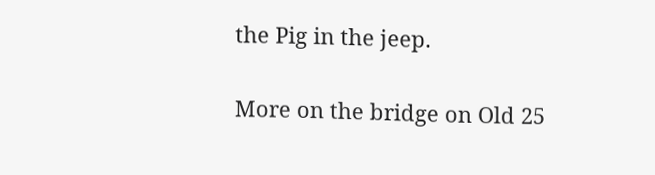the Pig in the jeep.

More on the bridge on Old 25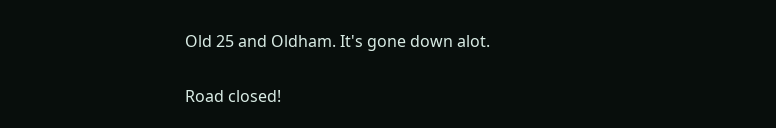Old 25 and Oldham. It's gone down alot.

Road closed!